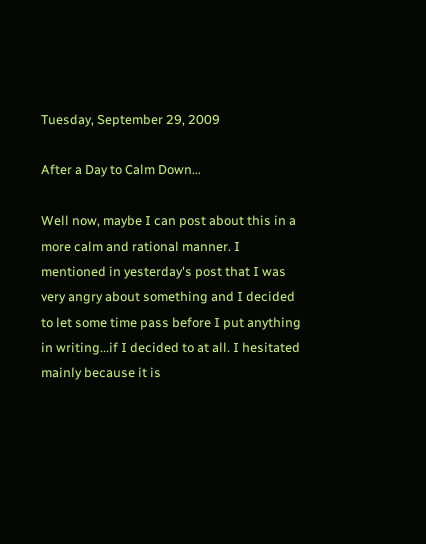Tuesday, September 29, 2009

After a Day to Calm Down...

Well now, maybe I can post about this in a more calm and rational manner. I mentioned in yesterday's post that I was very angry about something and I decided to let some time pass before I put anything in writing...if I decided to at all. I hesitated mainly because it is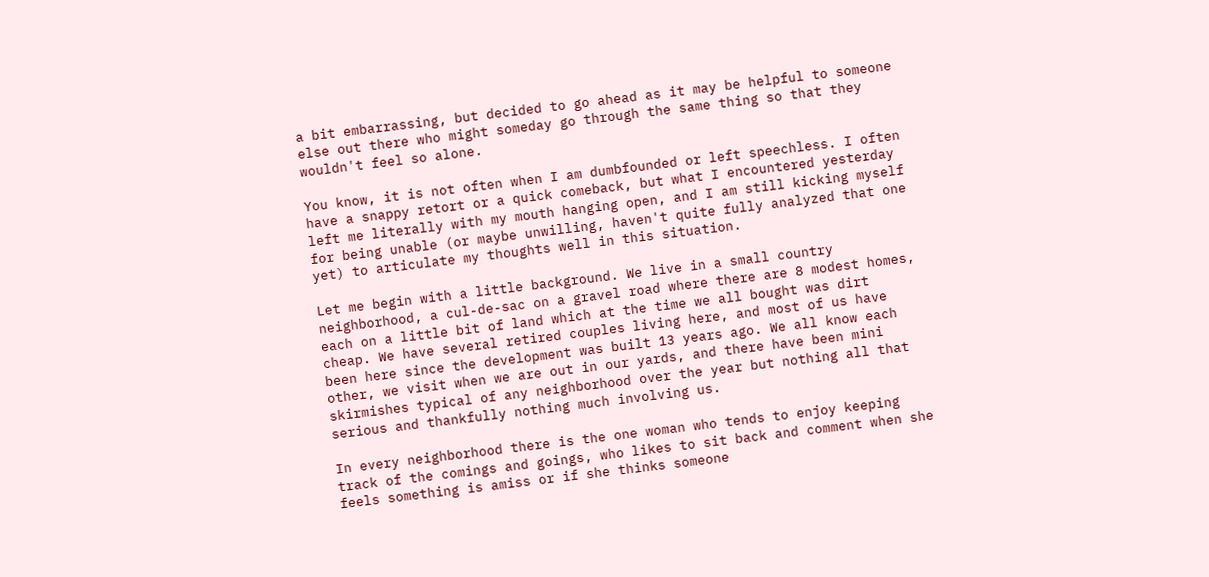a bit embarrassing, but decided to go ahead as it may be helpful to someone else out there who might someday go through the same thing so that they wouldn't feel so alone.

You know, it is not often when I am dumbfounded or left speechless. I often have a snappy retort or a quick comeback, but what I encountered yesterday left me literally with my mouth hanging open, and I am still kicking myself for being unable (or maybe unwilling, haven't quite fully analyzed that one yet) to articulate my thoughts well in this situation.

Let me begin with a little background. We live in a small country neighborhood, a cul-de-sac on a gravel road where there are 8 modest homes, each on a little bit of land which at the time we all bought was dirt cheap. We have several retired couples living here, and most of us have been here since the development was built 13 years ago. We all know each other, we visit when we are out in our yards, and there have been mini skirmishes typical of any neighborhood over the year but nothing all that serious and thankfully nothing much involving us.

In every neighborhood there is the one woman who tends to enjoy keeping track of the comings and goings, who likes to sit back and comment when she feels something is amiss or if she thinks someone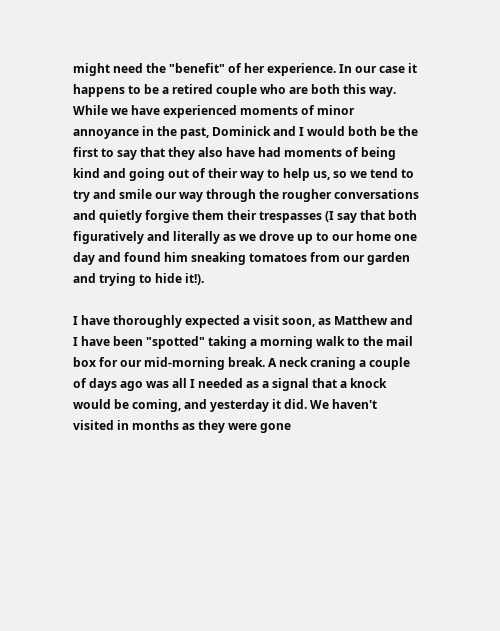might need the "benefit" of her experience. In our case it happens to be a retired couple who are both this way. While we have experienced moments of minor annoyance in the past, Dominick and I would both be the first to say that they also have had moments of being kind and going out of their way to help us, so we tend to try and smile our way through the rougher conversations and quietly forgive them their trespasses (I say that both figuratively and literally as we drove up to our home one day and found him sneaking tomatoes from our garden and trying to hide it!).

I have thoroughly expected a visit soon, as Matthew and I have been "spotted" taking a morning walk to the mail box for our mid-morning break. A neck craning a couple of days ago was all I needed as a signal that a knock would be coming, and yesterday it did. We haven't visited in months as they were gone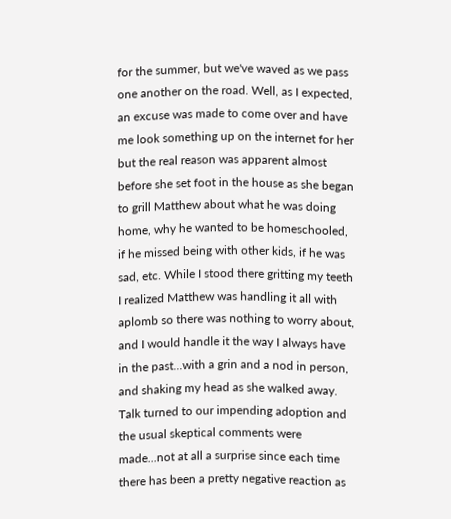for the summer, but we've waved as we pass one another on the road. Well, as I expected, an excuse was made to come over and have me look something up on the internet for her but the real reason was apparent almost before she set foot in the house as she began to grill Matthew about what he was doing home, why he wanted to be homeschooled, if he missed being with other kids, if he was sad, etc. While I stood there gritting my teeth I realized Matthew was handling it all with aplomb so there was nothing to worry about, and I would handle it the way I always have in the past...with a grin and a nod in person, and shaking my head as she walked away. Talk turned to our impending adoption and the usual skeptical comments were made...not at all a surprise since each time there has been a pretty negative reaction as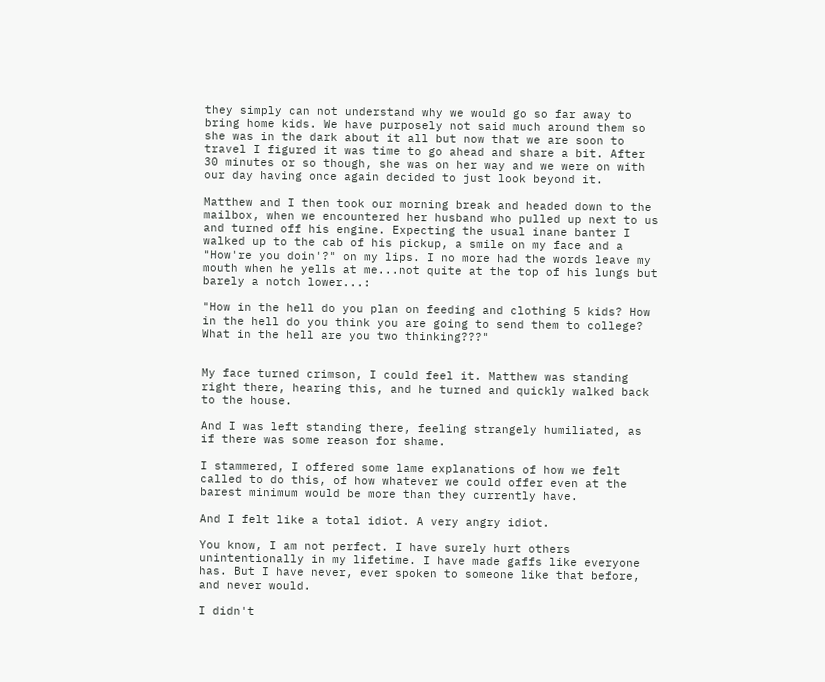they simply can not understand why we would go so far away to bring home kids. We have purposely not said much around them so she was in the dark about it all but now that we are soon to travel I figured it was time to go ahead and share a bit. After 30 minutes or so though, she was on her way and we were on with our day having once again decided to just look beyond it.

Matthew and I then took our morning break and headed down to the mailbox, when we encountered her husband who pulled up next to us and turned off his engine. Expecting the usual inane banter I walked up to the cab of his pickup, a smile on my face and a "How're you doin'?" on my lips. I no more had the words leave my mouth when he yells at me...not quite at the top of his lungs but barely a notch lower...:

"How in the hell do you plan on feeding and clothing 5 kids? How in the hell do you think you are going to send them to college? What in the hell are you two thinking???"


My face turned crimson, I could feel it. Matthew was standing right there, hearing this, and he turned and quickly walked back to the house.

And I was left standing there, feeling strangely humiliated, as if there was some reason for shame.

I stammered, I offered some lame explanations of how we felt called to do this, of how whatever we could offer even at the barest minimum would be more than they currently have.

And I felt like a total idiot. A very angry idiot.

You know, I am not perfect. I have surely hurt others unintentionally in my lifetime. I have made gaffs like everyone has. But I have never, ever spoken to someone like that before, and never would.

I didn't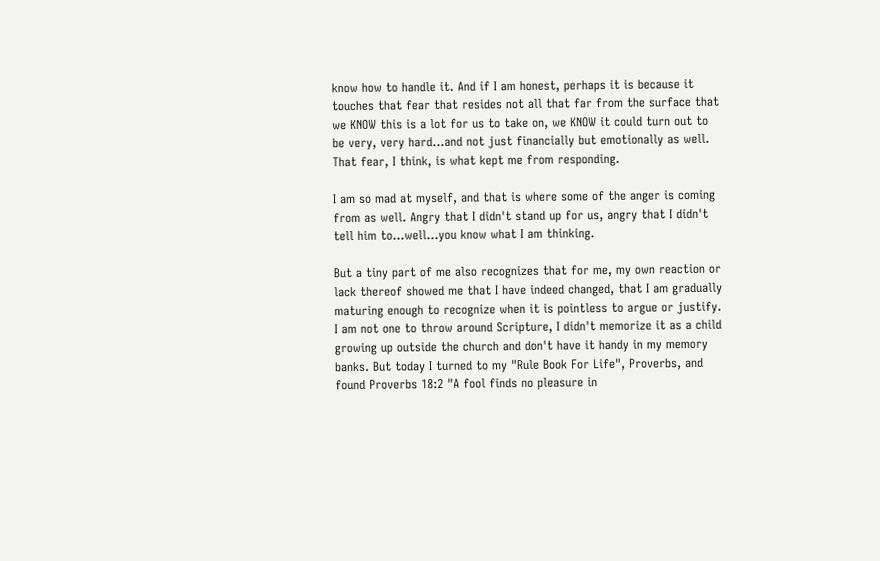know how to handle it. And if I am honest, perhaps it is because it touches that fear that resides not all that far from the surface that we KNOW this is a lot for us to take on, we KNOW it could turn out to be very, very hard...and not just financially but emotionally as well. That fear, I think, is what kept me from responding.

I am so mad at myself, and that is where some of the anger is coming from as well. Angry that I didn't stand up for us, angry that I didn't tell him to...well...you know what I am thinking.

But a tiny part of me also recognizes that for me, my own reaction or lack thereof showed me that I have indeed changed, that I am gradually maturing enough to recognize when it is pointless to argue or justify. I am not one to throw around Scripture, I didn't memorize it as a child growing up outside the church and don't have it handy in my memory banks. But today I turned to my "Rule Book For Life", Proverbs, and found Proverbs 18:2 "A fool finds no pleasure in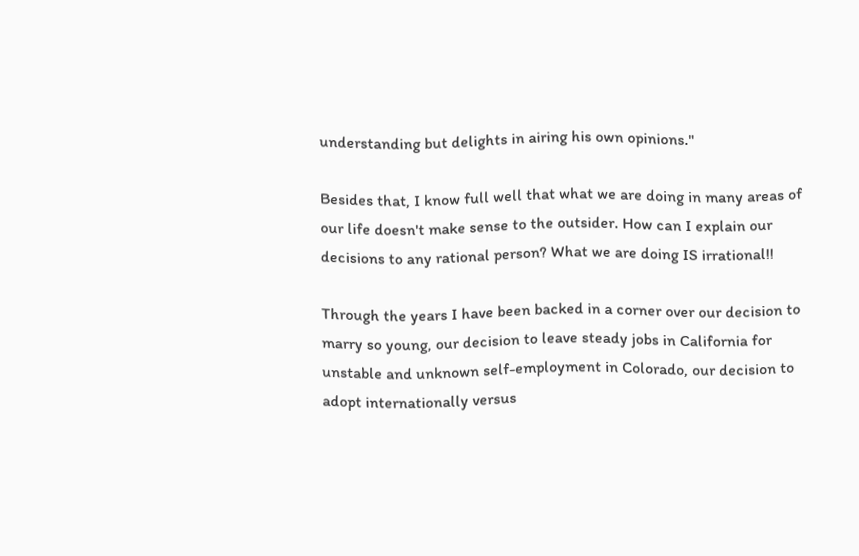understanding but delights in airing his own opinions."

Besides that, I know full well that what we are doing in many areas of our life doesn't make sense to the outsider. How can I explain our decisions to any rational person? What we are doing IS irrational!!

Through the years I have been backed in a corner over our decision to marry so young, our decision to leave steady jobs in California for unstable and unknown self-employment in Colorado, our decision to adopt internationally versus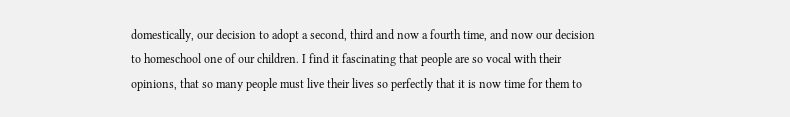domestically, our decision to adopt a second, third and now a fourth time, and now our decision to homeschool one of our children. I find it fascinating that people are so vocal with their opinions, that so many people must live their lives so perfectly that it is now time for them to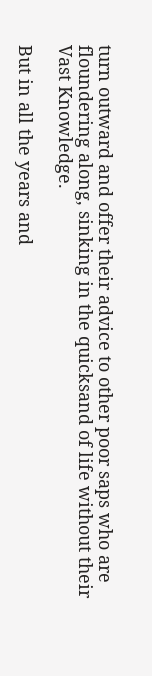turn outward and offer their advice to other poor saps who are floundering along, sinking in the quicksand of life without their Vast Knowledge.

But in all the years and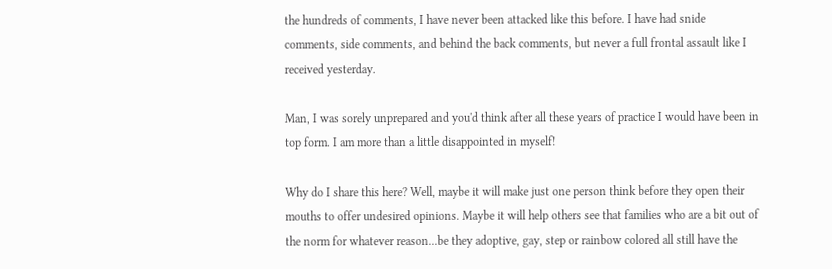the hundreds of comments, I have never been attacked like this before. I have had snide comments, side comments, and behind the back comments, but never a full frontal assault like I received yesterday.

Man, I was sorely unprepared and you'd think after all these years of practice I would have been in top form. I am more than a little disappointed in myself!

Why do I share this here? Well, maybe it will make just one person think before they open their mouths to offer undesired opinions. Maybe it will help others see that families who are a bit out of the norm for whatever reason...be they adoptive, gay, step or rainbow colored all still have the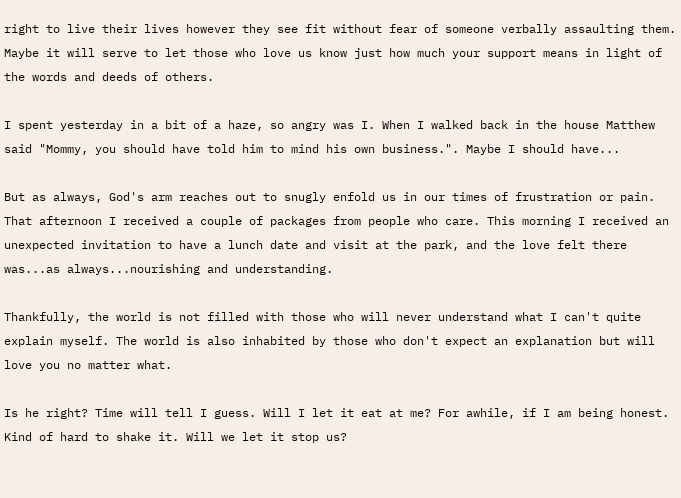right to live their lives however they see fit without fear of someone verbally assaulting them. Maybe it will serve to let those who love us know just how much your support means in light of the words and deeds of others.

I spent yesterday in a bit of a haze, so angry was I. When I walked back in the house Matthew said "Mommy, you should have told him to mind his own business.". Maybe I should have...

But as always, God's arm reaches out to snugly enfold us in our times of frustration or pain. That afternoon I received a couple of packages from people who care. This morning I received an unexpected invitation to have a lunch date and visit at the park, and the love felt there was...as always...nourishing and understanding.

Thankfully, the world is not filled with those who will never understand what I can't quite explain myself. The world is also inhabited by those who don't expect an explanation but will love you no matter what.

Is he right? Time will tell I guess. Will I let it eat at me? For awhile, if I am being honest. Kind of hard to shake it. Will we let it stop us?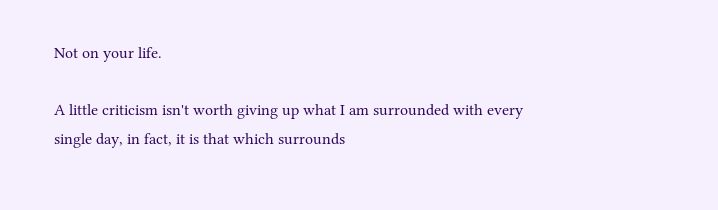Not on your life.

A little criticism isn't worth giving up what I am surrounded with every single day, in fact, it is that which surrounds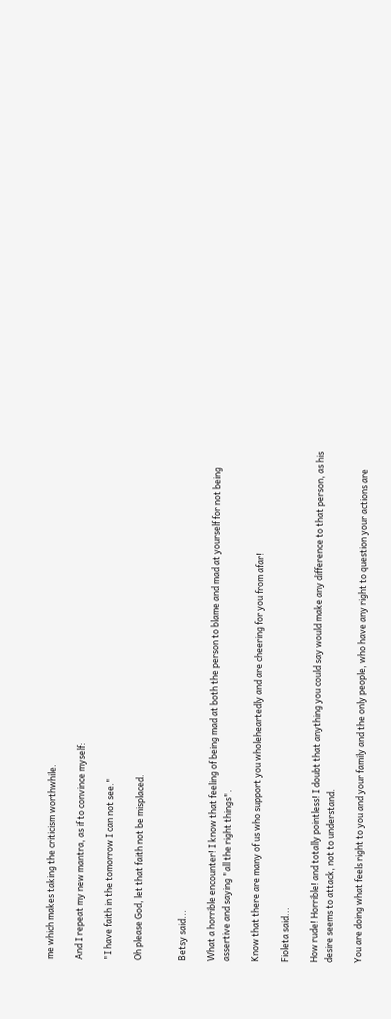me which makes taking the criticism worthwhile.

And I repeat my new mantra, as if to convince myself:

"I have faith in the tomorrow I can not see."

Oh please God, let that faith not be misplaced.


Betsy said...

What a horrible encounter! I know that feeling of being mad at both the person to blame and mad at yourself for not being assertive and saying "all the right things".

Know that there are many of us who support you wholeheartedly and are cheering for you from afar!

Fioleta said...

How rude! Horrible! and totally pointless! I doubt that anything you could say would make any difference to that person, as his desire seems to attack, not to understand.

You are doing what feels right to you and your family and the only people, who have any right to question your actions are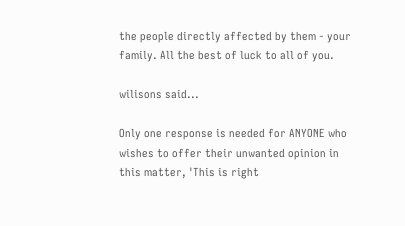the people directly affected by them - your family. All the best of luck to all of you.

wilisons said...

Only one response is needed for ANYONE who wishes to offer their unwanted opinion in this matter, 'This is right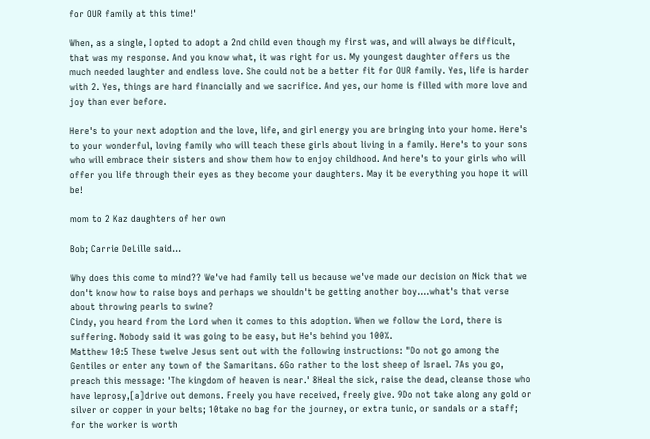for OUR family at this time!'

When, as a single, I opted to adopt a 2nd child even though my first was, and will always be difficult, that was my response. And you know what, it was right for us. My youngest daughter offers us the much needed laughter and endless love. She could not be a better fit for OUR family. Yes, life is harder with 2. Yes, things are hard financially and we sacrifice. And yes, our home is filled with more love and joy than ever before.

Here's to your next adoption and the love, life, and girl energy you are bringing into your home. Here's to your wonderful, loving family who will teach these girls about living in a family. Here's to your sons who will embrace their sisters and show them how to enjoy childhood. And here's to your girls who will offer you life through their eyes as they become your daughters. May it be everything you hope it will be!

mom to 2 Kaz daughters of her own

Bob; Carrie DeLille said...

Why does this come to mind?? We've had family tell us because we've made our decision on Nick that we don't know how to raise boys and perhaps we shouldn't be getting another boy....what's that verse about throwing pearls to swine?
Cindy, you heard from the Lord when it comes to this adoption. When we follow the Lord, there is suffering. Nobody said it was going to be easy, but He's behind you 100%.
Matthew 10:5 These twelve Jesus sent out with the following instructions: "Do not go among the Gentiles or enter any town of the Samaritans. 6Go rather to the lost sheep of Israel. 7As you go, preach this message: 'The kingdom of heaven is near.' 8Heal the sick, raise the dead, cleanse those who have leprosy,[a]drive out demons. Freely you have received, freely give. 9Do not take along any gold or silver or copper in your belts; 10take no bag for the journey, or extra tunic, or sandals or a staff; for the worker is worth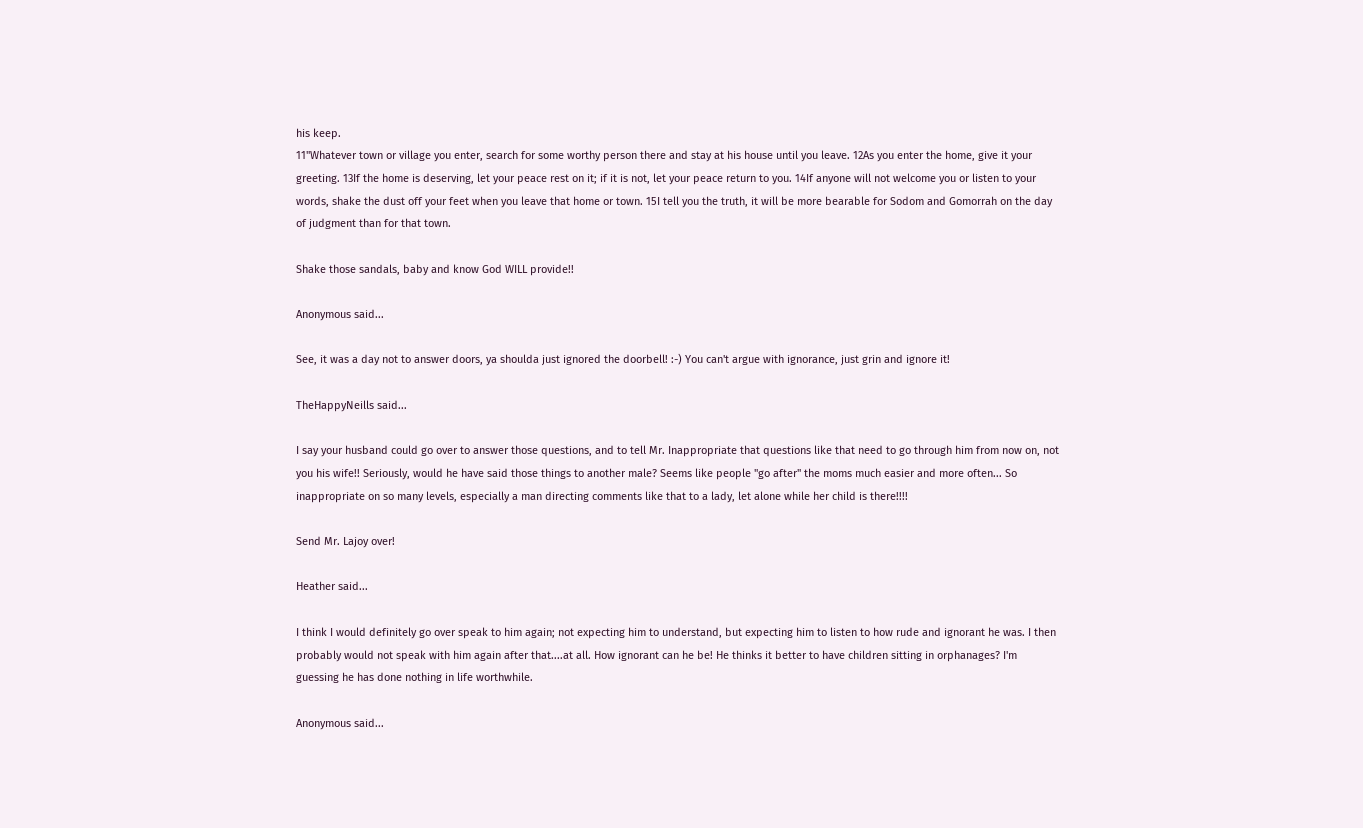his keep.
11"Whatever town or village you enter, search for some worthy person there and stay at his house until you leave. 12As you enter the home, give it your greeting. 13If the home is deserving, let your peace rest on it; if it is not, let your peace return to you. 14If anyone will not welcome you or listen to your words, shake the dust off your feet when you leave that home or town. 15I tell you the truth, it will be more bearable for Sodom and Gomorrah on the day of judgment than for that town.

Shake those sandals, baby and know God WILL provide!!

Anonymous said...

See, it was a day not to answer doors, ya shoulda just ignored the doorbell! :-) You can't argue with ignorance, just grin and ignore it!

TheHappyNeills said...

I say your husband could go over to answer those questions, and to tell Mr. Inappropriate that questions like that need to go through him from now on, not you his wife!! Seriously, would he have said those things to another male? Seems like people "go after" the moms much easier and more often... So inappropriate on so many levels, especially a man directing comments like that to a lady, let alone while her child is there!!!!

Send Mr. Lajoy over!

Heather said...

I think I would definitely go over speak to him again; not expecting him to understand, but expecting him to listen to how rude and ignorant he was. I then probably would not speak with him again after that....at all. How ignorant can he be! He thinks it better to have children sitting in orphanages? I'm guessing he has done nothing in life worthwhile.

Anonymous said...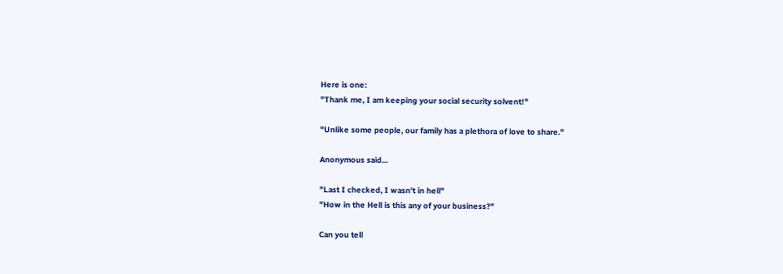Here is one:
"Thank me, I am keeping your social security solvent!"

"Unlike some people, our family has a plethora of love to share."

Anonymous said...

"Last I checked, I wasn't in hell"
"How in the Hell is this any of your business?"

Can you tell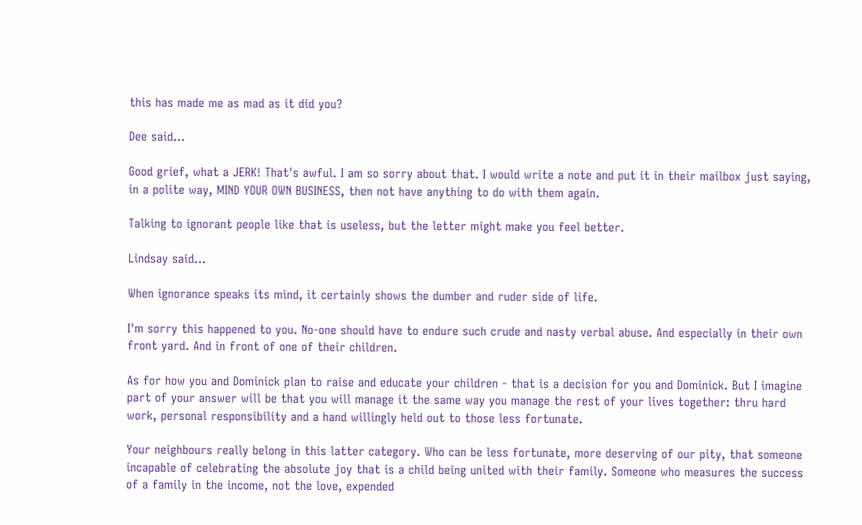this has made me as mad as it did you?

Dee said...

Good grief, what a JERK! That's awful. I am so sorry about that. I would write a note and put it in their mailbox just saying, in a polite way, MIND YOUR OWN BUSINESS, then not have anything to do with them again.

Talking to ignorant people like that is useless, but the letter might make you feel better.

Lindsay said...

When ignorance speaks its mind, it certainly shows the dumber and ruder side of life.

I'm sorry this happened to you. No-one should have to endure such crude and nasty verbal abuse. And especially in their own front yard. And in front of one of their children.

As for how you and Dominick plan to raise and educate your children - that is a decision for you and Dominick. But I imagine part of your answer will be that you will manage it the same way you manage the rest of your lives together: thru hard work, personal responsibility and a hand willingly held out to those less fortunate.

Your neighbours really belong in this latter category. Who can be less fortunate, more deserving of our pity, that someone incapable of celebrating the absolute joy that is a child being united with their family. Someone who measures the success of a family in the income, not the love, expended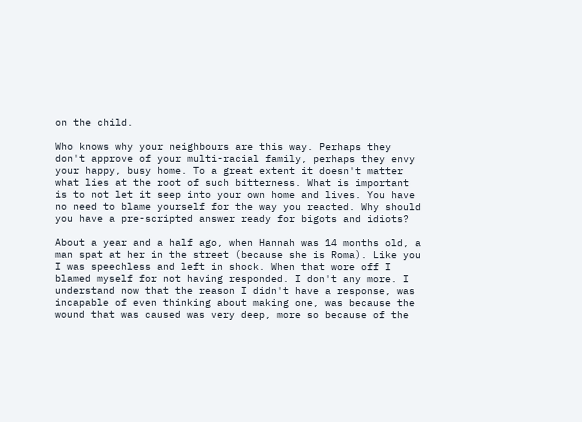on the child.

Who knows why your neighbours are this way. Perhaps they don't approve of your multi-racial family, perhaps they envy your happy, busy home. To a great extent it doesn't matter what lies at the root of such bitterness. What is important is to not let it seep into your own home and lives. You have no need to blame yourself for the way you reacted. Why should you have a pre-scripted answer ready for bigots and idiots?

About a year and a half ago, when Hannah was 14 months old, a man spat at her in the street (because she is Roma). Like you I was speechless and left in shock. When that wore off I blamed myself for not having responded. I don't any more. I understand now that the reason I didn't have a response, was incapable of even thinking about making one, was because the wound that was caused was very deep, more so because of the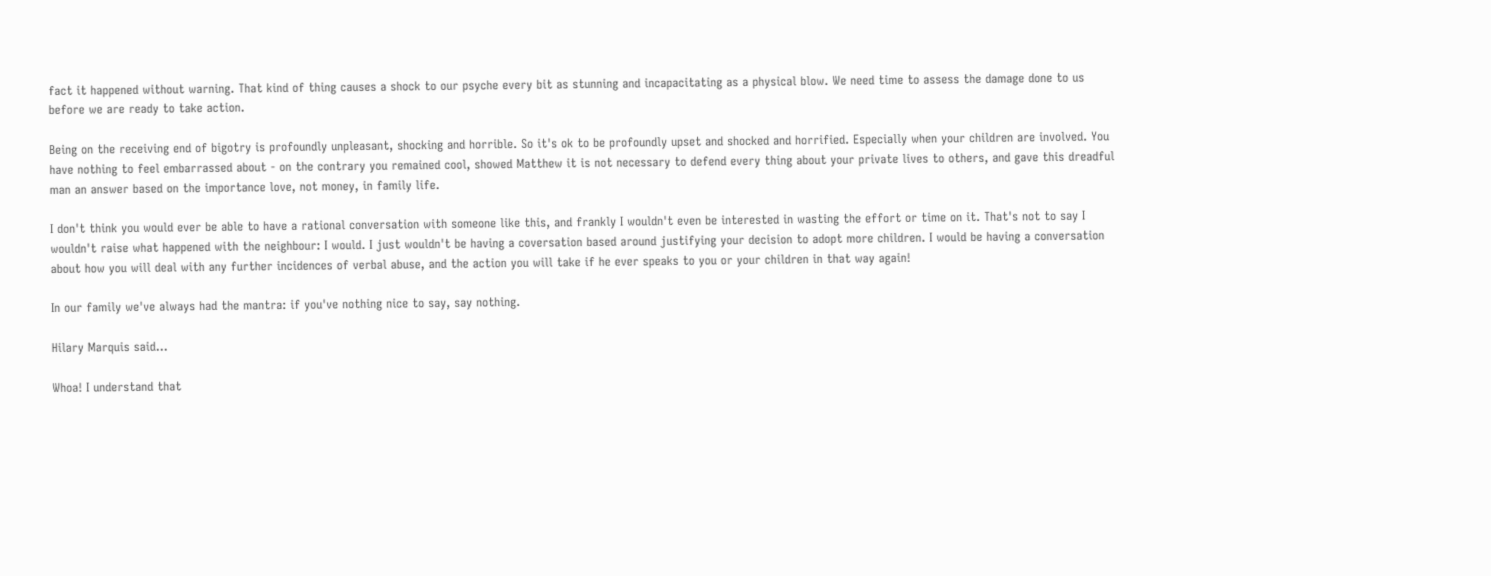fact it happened without warning. That kind of thing causes a shock to our psyche every bit as stunning and incapacitating as a physical blow. We need time to assess the damage done to us before we are ready to take action.

Being on the receiving end of bigotry is profoundly unpleasant, shocking and horrible. So it's ok to be profoundly upset and shocked and horrified. Especially when your children are involved. You have nothing to feel embarrassed about - on the contrary you remained cool, showed Matthew it is not necessary to defend every thing about your private lives to others, and gave this dreadful man an answer based on the importance love, not money, in family life.

I don't think you would ever be able to have a rational conversation with someone like this, and frankly I wouldn't even be interested in wasting the effort or time on it. That's not to say I wouldn't raise what happened with the neighbour: I would. I just wouldn't be having a coversation based around justifying your decision to adopt more children. I would be having a conversation about how you will deal with any further incidences of verbal abuse, and the action you will take if he ever speaks to you or your children in that way again!

In our family we've always had the mantra: if you've nothing nice to say, say nothing.

Hilary Marquis said...

Whoa! I understand that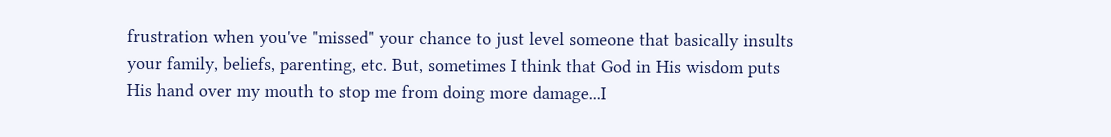frustration when you've "missed" your chance to just level someone that basically insults your family, beliefs, parenting, etc. But, sometimes I think that God in His wisdom puts His hand over my mouth to stop me from doing more damage...I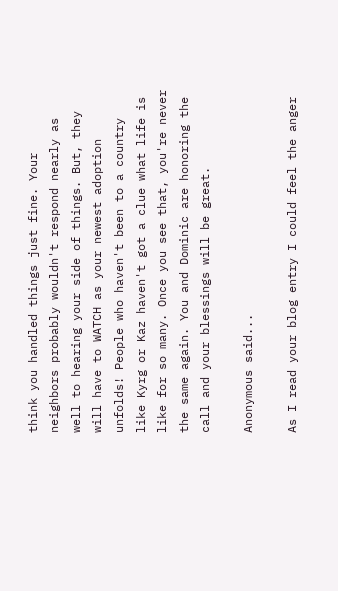think you handled things just fine. Your neighbors probably wouldn't respond nearly as well to hearing your side of things. But, they will have to WATCH as your newest adoption unfolds! People who haven't been to a country like Kyrg or Kaz haven't got a clue what life is like for so many. Once you see that, you're never the same again. You and Dominic are honoring the call and your blessings will be great.

Anonymous said...

As I read your blog entry I could feel the anger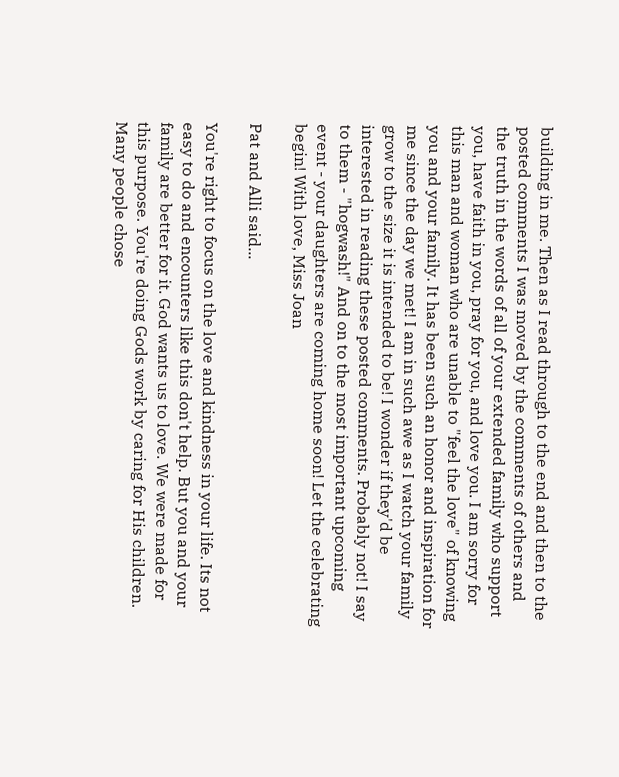building in me. Then as I read through to the end and then to the posted comments I was moved by the comments of others and the truth in the words of all of your extended family who support you, have faith in you, pray for you, and love you. I am sorry for this man and woman who are unable to "feel the love" of knowing you and your family. It has been such an honor and inspiration for me since the day we met! I am in such awe as I watch your family grow to the size it is intended to be! I wonder if they'd be interested in reading these posted comments. Probably not! I say to them - "hogwash!" And on to the most important upcoming event - your daughters are coming home soon! Let the celebrating begin! With love, Miss Joan

Pat and Alli said...

You're right to focus on the love and kindness in your life. Its not easy to do and encounters like this don't help. But you and your family are better for it. God wants us to love. We were made for this purpose. You're doing Gods work by caring for His children. Many people chose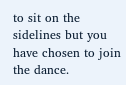to sit on the sidelines but you have chosen to join the dance.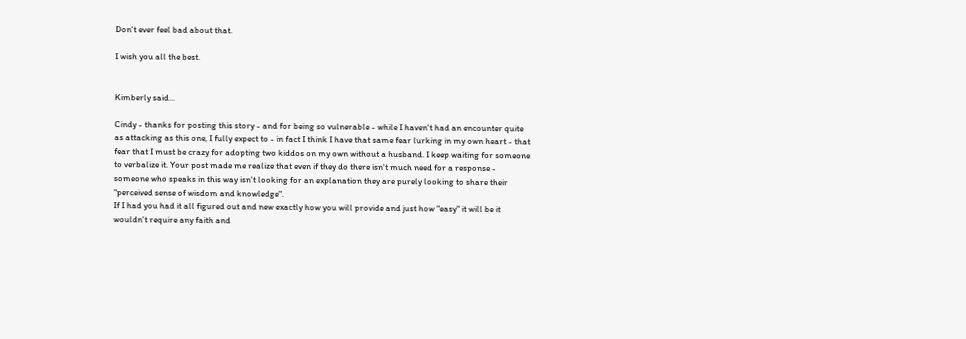Don't ever feel bad about that.

I wish you all the best.


Kimberly said...

Cindy - thanks for posting this story - and for being so vulnerable - while I haven't had an encounter quite as attacking as this one, I fully expect to - in fact I think I have that same fear lurking in my own heart - that fear that I must be crazy for adopting two kiddos on my own without a husband. I keep waiting for someone to verbalize it. Your post made me realize that even if they do there isn't much need for a response - someone who speaks in this way isn't looking for an explanation they are purely looking to share their "perceived sense of wisdom and knowledge".
If I had you had it all figured out and new exactly how you will provide and just how "easy" it will be it wouldn't require any faith and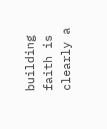building faith is clearly a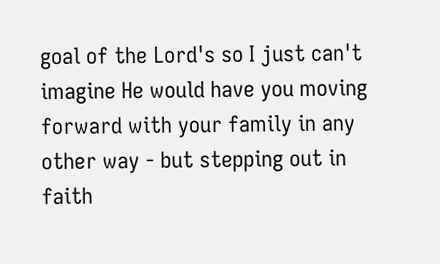goal of the Lord's so I just can't imagine He would have you moving forward with your family in any other way - but stepping out in faith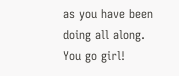as you have been doing all along.
You go girl!